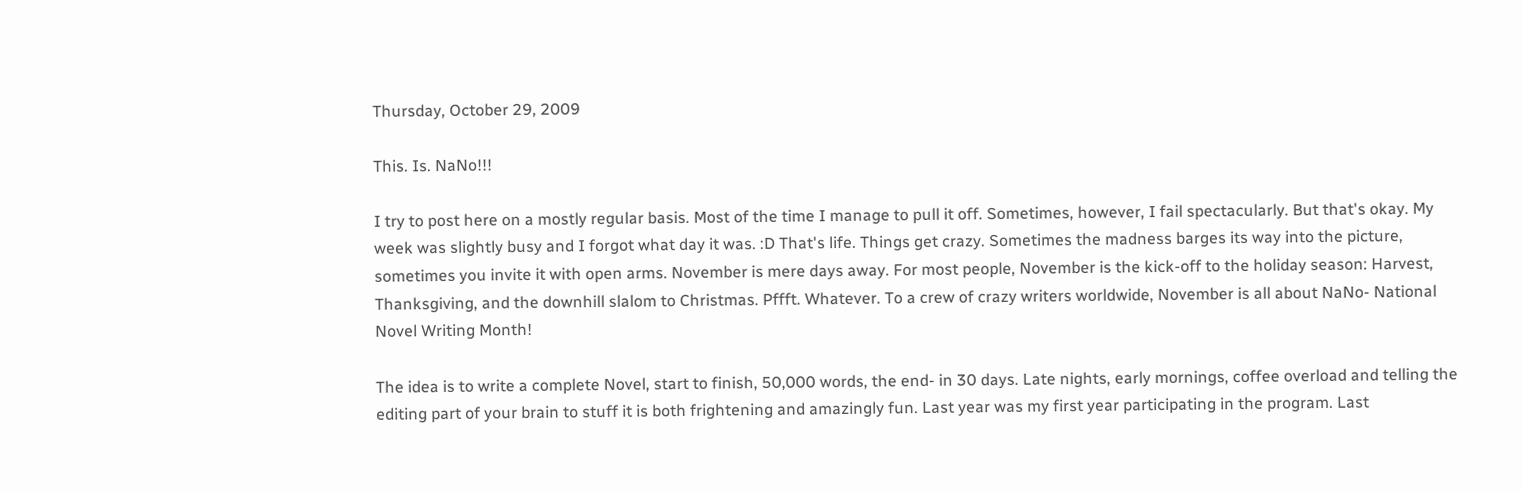Thursday, October 29, 2009

This. Is. NaNo!!!

I try to post here on a mostly regular basis. Most of the time I manage to pull it off. Sometimes, however, I fail spectacularly. But that's okay. My week was slightly busy and I forgot what day it was. :D That's life. Things get crazy. Sometimes the madness barges its way into the picture, sometimes you invite it with open arms. November is mere days away. For most people, November is the kick-off to the holiday season: Harvest, Thanksgiving, and the downhill slalom to Christmas. Pffft. Whatever. To a crew of crazy writers worldwide, November is all about NaNo- National Novel Writing Month!

The idea is to write a complete Novel, start to finish, 50,000 words, the end- in 30 days. Late nights, early mornings, coffee overload and telling the editing part of your brain to stuff it is both frightening and amazingly fun. Last year was my first year participating in the program. Last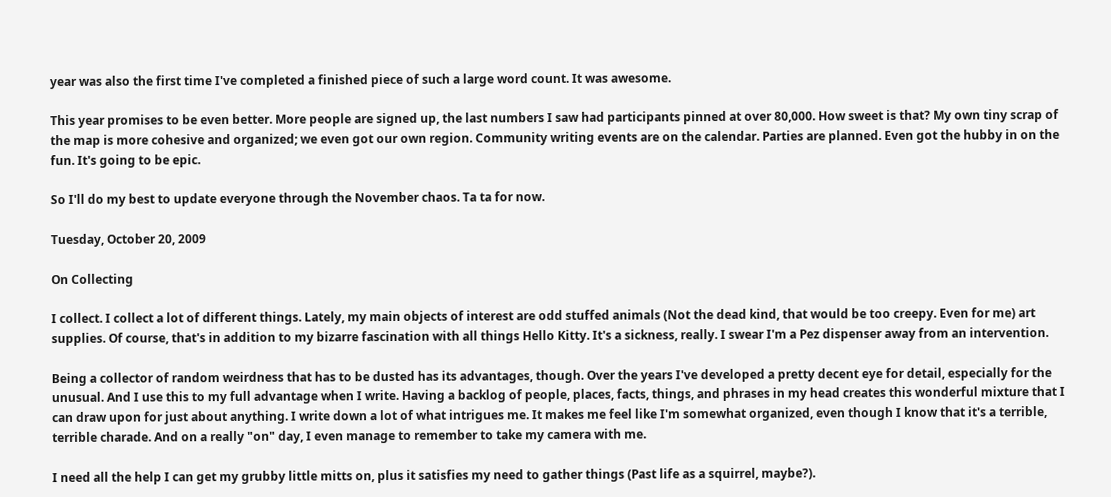year was also the first time I've completed a finished piece of such a large word count. It was awesome.

This year promises to be even better. More people are signed up, the last numbers I saw had participants pinned at over 80,000. How sweet is that? My own tiny scrap of the map is more cohesive and organized; we even got our own region. Community writing events are on the calendar. Parties are planned. Even got the hubby in on the fun. It's going to be epic.

So I'll do my best to update everyone through the November chaos. Ta ta for now.

Tuesday, October 20, 2009

On Collecting

I collect. I collect a lot of different things. Lately, my main objects of interest are odd stuffed animals (Not the dead kind, that would be too creepy. Even for me) art supplies. Of course, that's in addition to my bizarre fascination with all things Hello Kitty. It's a sickness, really. I swear I'm a Pez dispenser away from an intervention.

Being a collector of random weirdness that has to be dusted has its advantages, though. Over the years I've developed a pretty decent eye for detail, especially for the unusual. And I use this to my full advantage when I write. Having a backlog of people, places, facts, things, and phrases in my head creates this wonderful mixture that I can draw upon for just about anything. I write down a lot of what intrigues me. It makes me feel like I'm somewhat organized, even though I know that it's a terrible, terrible charade. And on a really "on" day, I even manage to remember to take my camera with me.

I need all the help I can get my grubby little mitts on, plus it satisfies my need to gather things (Past life as a squirrel, maybe?).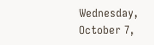Wednesday, October 7,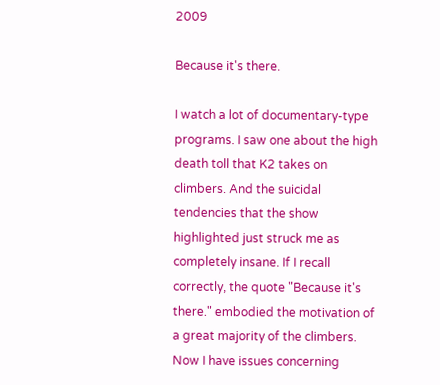2009

Because it's there.

I watch a lot of documentary-type programs. I saw one about the high death toll that K2 takes on climbers. And the suicidal tendencies that the show highlighted just struck me as completely insane. If I recall correctly, the quote "Because it's there." embodied the motivation of a great majority of the climbers. Now I have issues concerning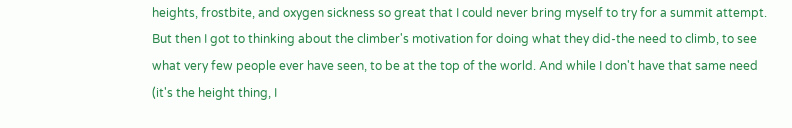heights, frostbite, and oxygen sickness so great that I could never bring myself to try for a summit attempt. But then I got to thinking about the climber's motivation for doing what they did-the need to climb, to see what very few people ever have seen, to be at the top of the world. And while I don't have that same need (it's the height thing, I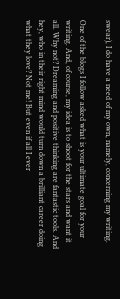swear), I do have a need of my own, namely, concerning my writing.

One of the blogs I follow asked what is your ultimate goal for your writing. And, of course, my idea is to shoot for the stars and want it all. Why not? Dreaming and positive thinking are fantastic tools. And hey, who in their right mind would turn down a brilliant career doing what they love? Not me! But even if all I ever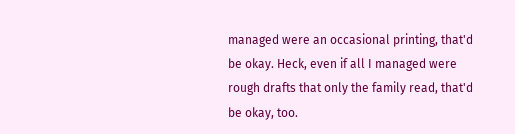managed were an occasional printing, that'd be okay. Heck, even if all I managed were rough drafts that only the family read, that'd be okay, too.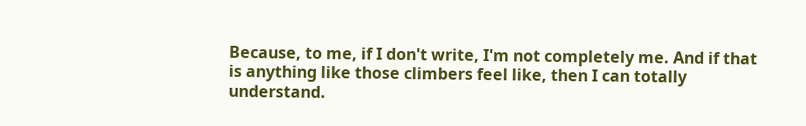Because, to me, if I don't write, I'm not completely me. And if that is anything like those climbers feel like, then I can totally understand.